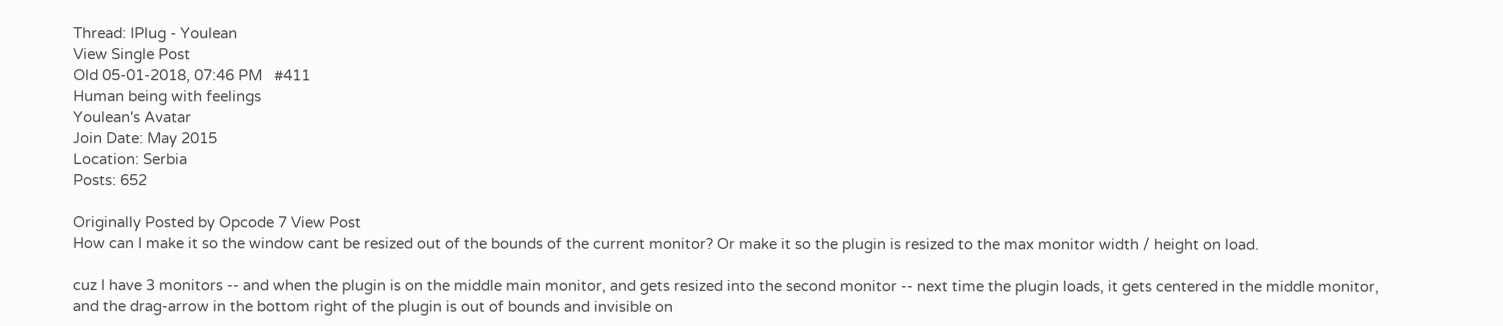Thread: IPlug - Youlean
View Single Post
Old 05-01-2018, 07:46 PM   #411
Human being with feelings
Youlean's Avatar
Join Date: May 2015
Location: Serbia
Posts: 652

Originally Posted by Opcode 7 View Post
How can I make it so the window cant be resized out of the bounds of the current monitor? Or make it so the plugin is resized to the max monitor width / height on load.

cuz I have 3 monitors -- and when the plugin is on the middle main monitor, and gets resized into the second monitor -- next time the plugin loads, it gets centered in the middle monitor, and the drag-arrow in the bottom right of the plugin is out of bounds and invisible on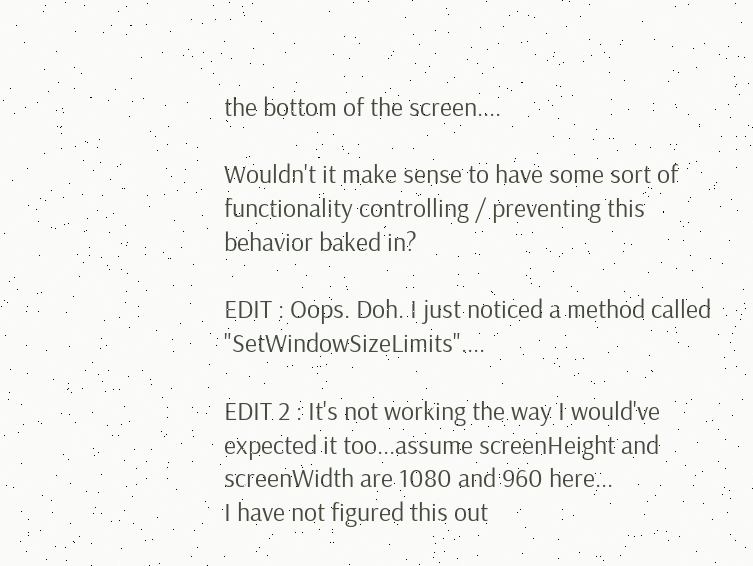the bottom of the screen....

Wouldn't it make sense to have some sort of functionality controlling / preventing this behavior baked in?

EDIT : Oops. Doh. I just noticed a method called "SetWindowSizeLimits"....

EDIT 2 : It's not working the way I would've expected it too...assume screenHeight and screenWidth are 1080 and 960 here...
I have not figured this out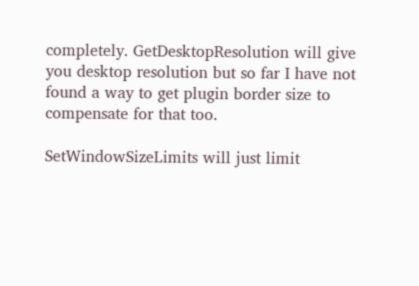completely. GetDesktopResolution will give you desktop resolution but so far I have not found a way to get plugin border size to compensate for that too.

SetWindowSizeLimits will just limit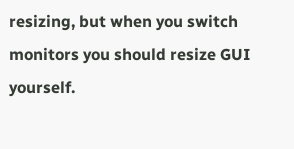resizing, but when you switch monitors you should resize GUI yourself.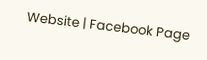Website | Facebook Page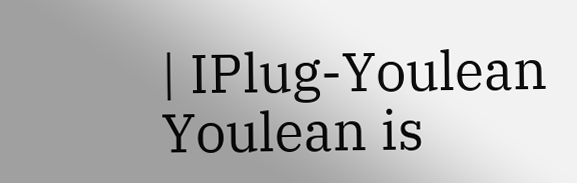| IPlug-Youlean
Youlean is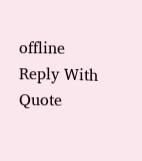offline   Reply With Quote